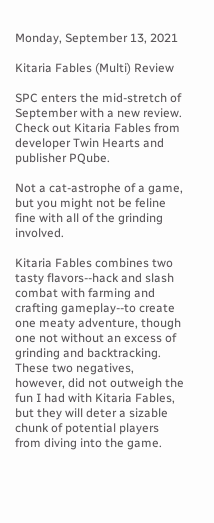Monday, September 13, 2021

Kitaria Fables (Multi) Review

SPC enters the mid-stretch of September with a new review. Check out Kitaria Fables from developer Twin Hearts and publisher PQube.

Not a cat-astrophe of a game, but you might not be feline fine with all of the grinding involved.

Kitaria Fables combines two tasty flavors--hack and slash combat with farming and crafting gameplay--to create one meaty adventure, though one not without an excess of grinding and backtracking. These two negatives, however, did not outweigh the fun I had with Kitaria Fables, but they will deter a sizable chunk of potential players from diving into the game.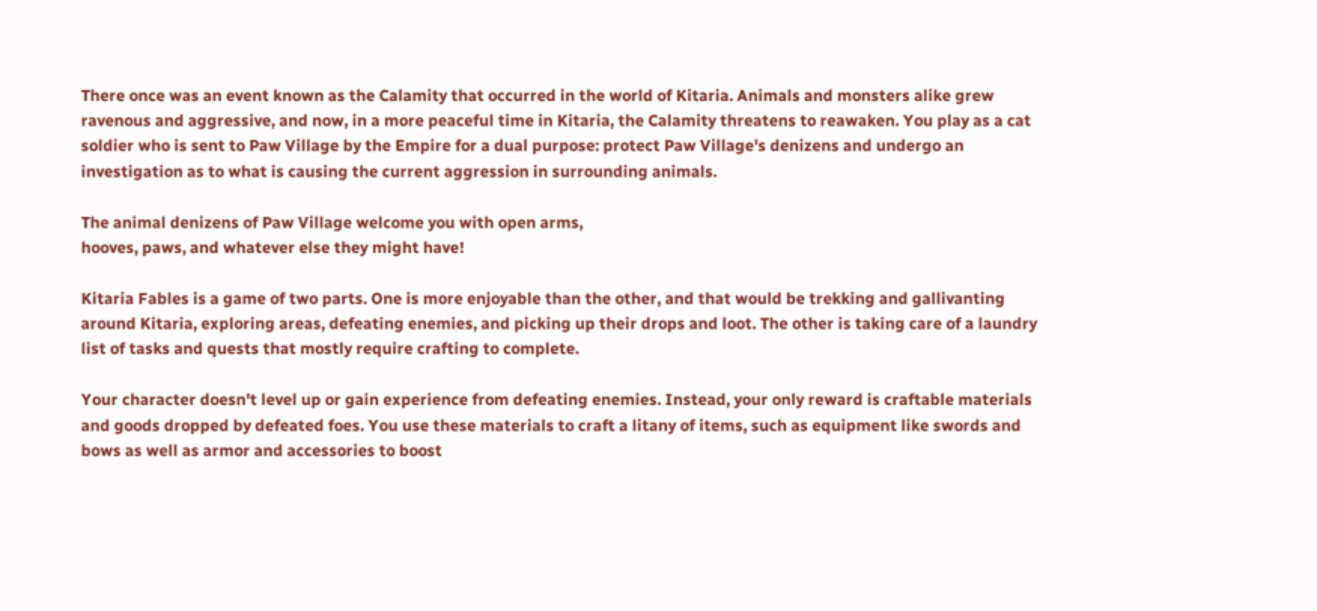There once was an event known as the Calamity that occurred in the world of Kitaria. Animals and monsters alike grew ravenous and aggressive, and now, in a more peaceful time in Kitaria, the Calamity threatens to reawaken. You play as a cat soldier who is sent to Paw Village by the Empire for a dual purpose: protect Paw Village's denizens and undergo an investigation as to what is causing the current aggression in surrounding animals.

The animal denizens of Paw Village welcome you with open arms,
hooves, paws, and whatever else they might have!

Kitaria Fables is a game of two parts. One is more enjoyable than the other, and that would be trekking and gallivanting around Kitaria, exploring areas, defeating enemies, and picking up their drops and loot. The other is taking care of a laundry list of tasks and quests that mostly require crafting to complete.

Your character doesn't level up or gain experience from defeating enemies. Instead, your only reward is craftable materials and goods dropped by defeated foes. You use these materials to craft a litany of items, such as equipment like swords and bows as well as armor and accessories to boost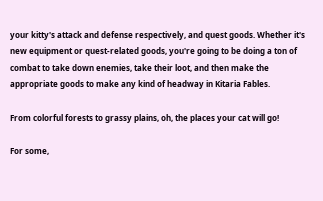your kitty's attack and defense respectively, and quest goods. Whether it's new equipment or quest-related goods, you're going to be doing a ton of combat to take down enemies, take their loot, and then make the appropriate goods to make any kind of headway in Kitaria Fables.

From colorful forests to grassy plains, oh, the places your cat will go!

For some,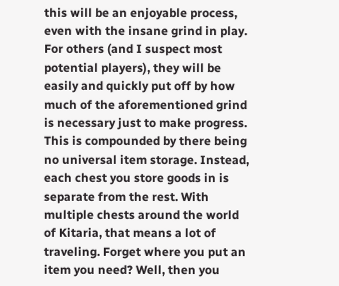this will be an enjoyable process, even with the insane grind in play. For others (and I suspect most potential players), they will be easily and quickly put off by how much of the aforementioned grind is necessary just to make progress. This is compounded by there being no universal item storage. Instead, each chest you store goods in is separate from the rest. With multiple chests around the world of Kitaria, that means a lot of traveling. Forget where you put an item you need? Well, then you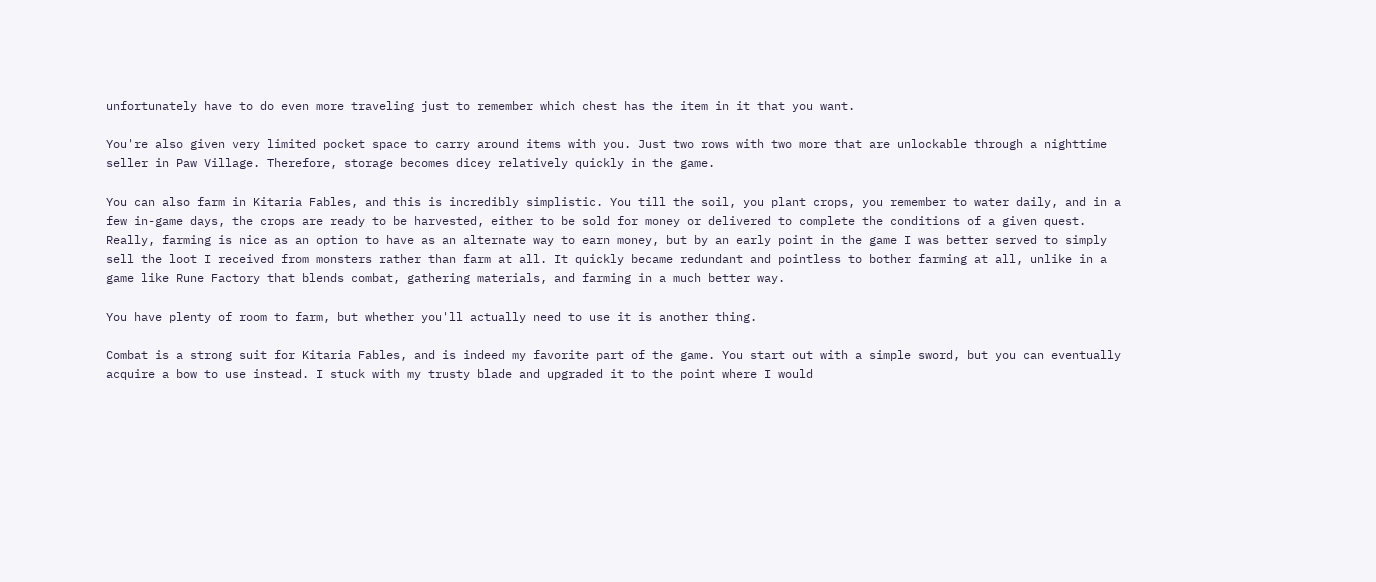unfortunately have to do even more traveling just to remember which chest has the item in it that you want.

You're also given very limited pocket space to carry around items with you. Just two rows with two more that are unlockable through a nighttime seller in Paw Village. Therefore, storage becomes dicey relatively quickly in the game.

You can also farm in Kitaria Fables, and this is incredibly simplistic. You till the soil, you plant crops, you remember to water daily, and in a few in-game days, the crops are ready to be harvested, either to be sold for money or delivered to complete the conditions of a given quest. Really, farming is nice as an option to have as an alternate way to earn money, but by an early point in the game I was better served to simply sell the loot I received from monsters rather than farm at all. It quickly became redundant and pointless to bother farming at all, unlike in a game like Rune Factory that blends combat, gathering materials, and farming in a much better way.

You have plenty of room to farm, but whether you'll actually need to use it is another thing.

Combat is a strong suit for Kitaria Fables, and is indeed my favorite part of the game. You start out with a simple sword, but you can eventually acquire a bow to use instead. I stuck with my trusty blade and upgraded it to the point where I would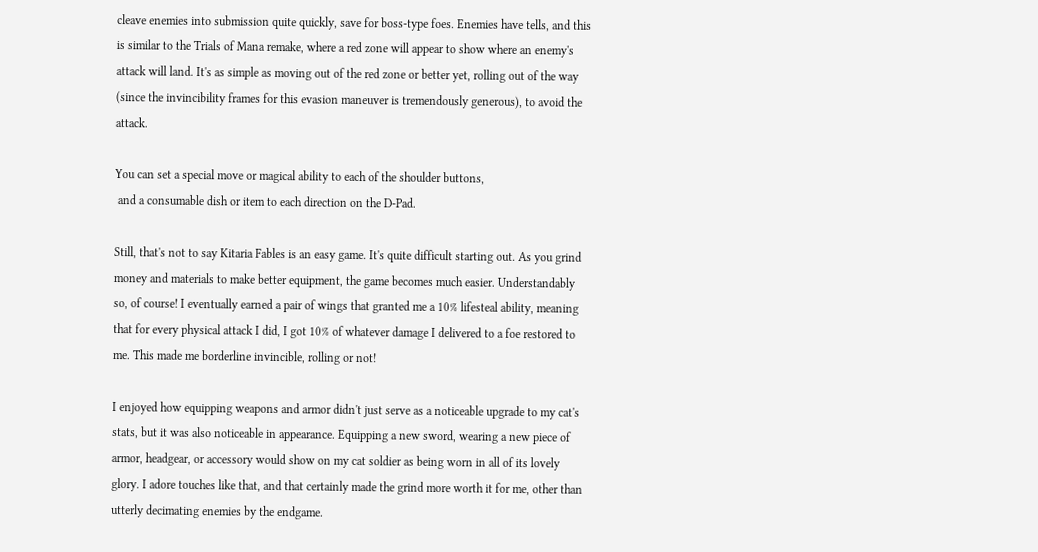cleave enemies into submission quite quickly, save for boss-type foes. Enemies have tells, and this is similar to the Trials of Mana remake, where a red zone will appear to show where an enemy's attack will land. It's as simple as moving out of the red zone or better yet, rolling out of the way (since the invincibility frames for this evasion maneuver is tremendously generous), to avoid the attack.

You can set a special move or magical ability to each of the shoulder buttons,
 and a consumable dish or item to each direction on the D-Pad.

Still, that's not to say Kitaria Fables is an easy game. It's quite difficult starting out. As you grind money and materials to make better equipment, the game becomes much easier. Understandably so, of course! I eventually earned a pair of wings that granted me a 10% lifesteal ability, meaning that for every physical attack I did, I got 10% of whatever damage I delivered to a foe restored to me. This made me borderline invincible, rolling or not!

I enjoyed how equipping weapons and armor didn't just serve as a noticeable upgrade to my cat's stats, but it was also noticeable in appearance. Equipping a new sword, wearing a new piece of armor, headgear, or accessory would show on my cat soldier as being worn in all of its lovely glory. I adore touches like that, and that certainly made the grind more worth it for me, other than utterly decimating enemies by the endgame.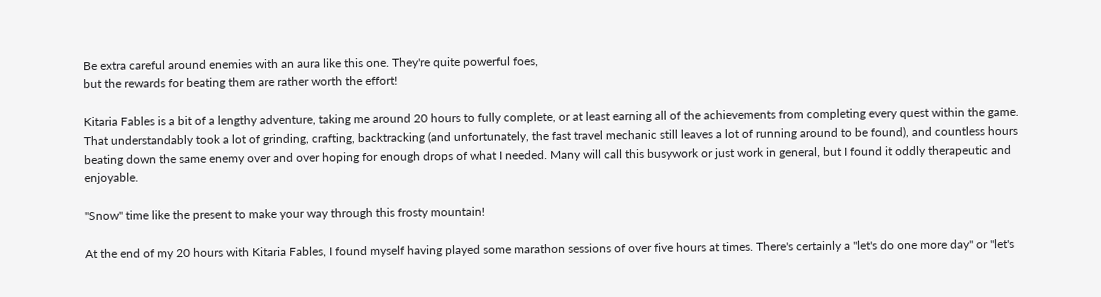Be extra careful around enemies with an aura like this one. They're quite powerful foes,
but the rewards for beating them are rather worth the effort!

Kitaria Fables is a bit of a lengthy adventure, taking me around 20 hours to fully complete, or at least earning all of the achievements from completing every quest within the game. That understandably took a lot of grinding, crafting, backtracking (and unfortunately, the fast travel mechanic still leaves a lot of running around to be found), and countless hours beating down the same enemy over and over hoping for enough drops of what I needed. Many will call this busywork or just work in general, but I found it oddly therapeutic and enjoyable.

"Snow" time like the present to make your way through this frosty mountain!

At the end of my 20 hours with Kitaria Fables, I found myself having played some marathon sessions of over five hours at times. There's certainly a "let's do one more day" or "let's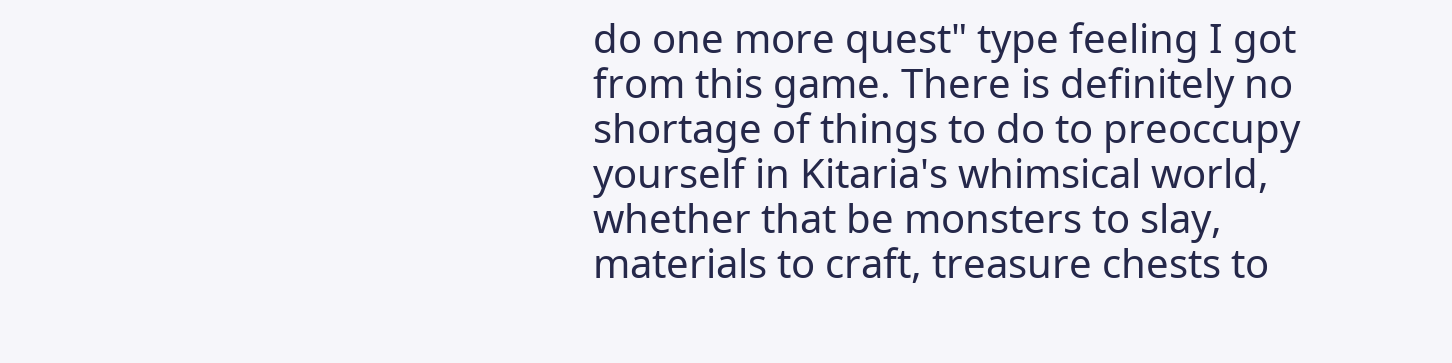do one more quest" type feeling I got from this game. There is definitely no shortage of things to do to preoccupy yourself in Kitaria's whimsical world, whether that be monsters to slay, materials to craft, treasure chests to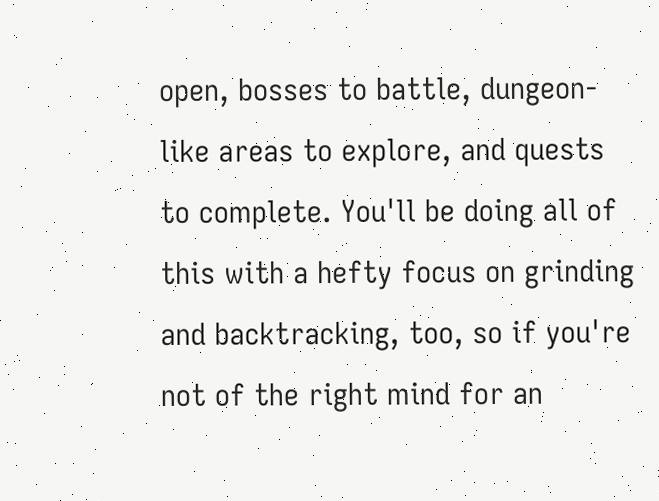open, bosses to battle, dungeon-like areas to explore, and quests to complete. You'll be doing all of this with a hefty focus on grinding and backtracking, too, so if you're not of the right mind for an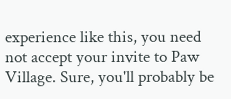experience like this, you need not accept your invite to Paw Village. Sure, you'll probably be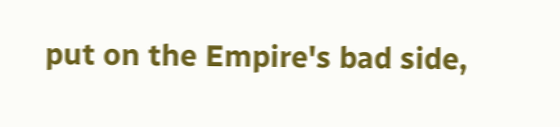put on the Empire's bad side,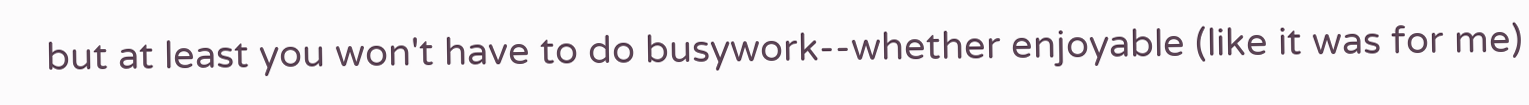but at least you won't have to do busywork--whether enjoyable (like it was for me)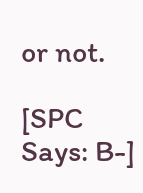or not.

[SPC Says: B-]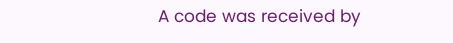A code was received by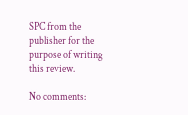SPC from the publisher for the purpose of writing this review.

No comments: